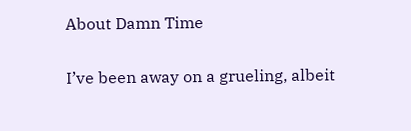About Damn Time

I’ve been away on a grueling, albeit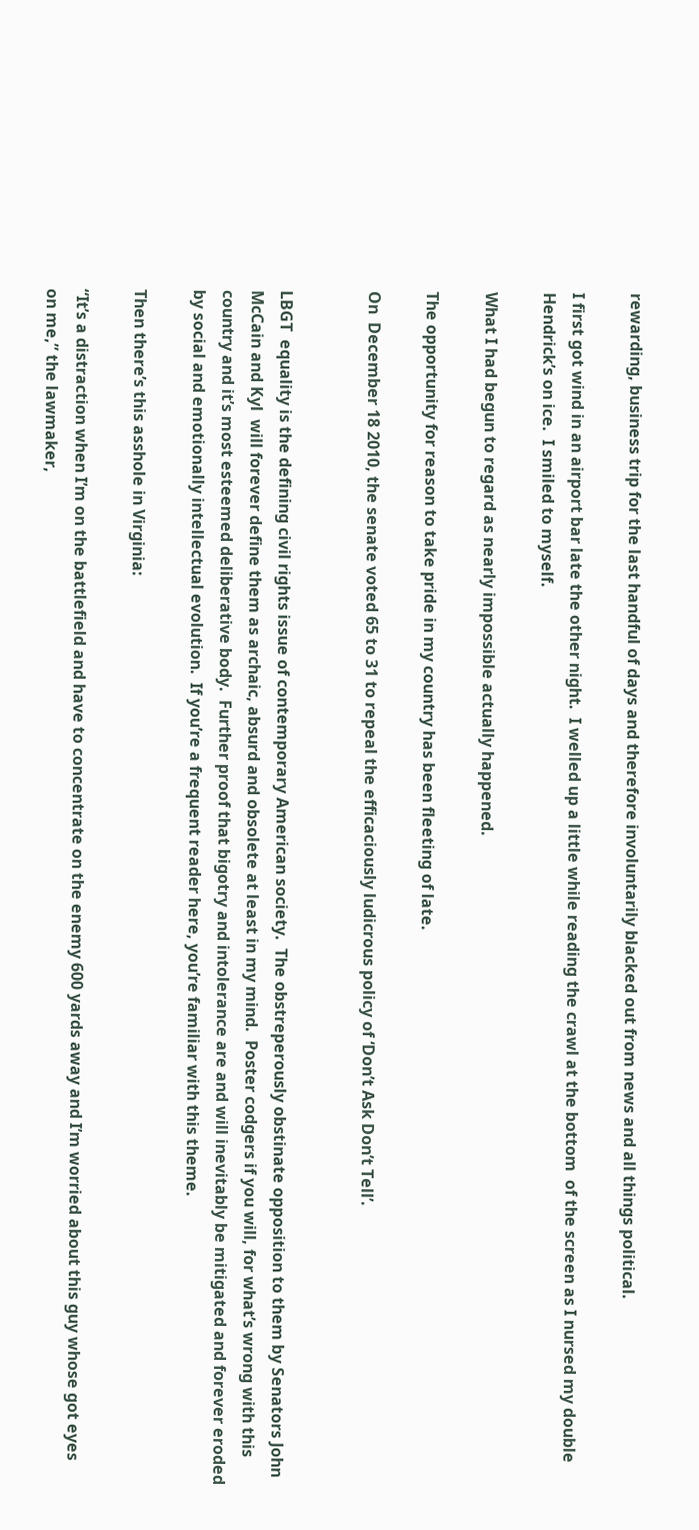rewarding, business trip for the last handful of days and therefore involuntarily blacked out from news and all things political.

I first got wind in an airport bar late the other night.  I welled up a little while reading the crawl at the bottom  of the screen as I nursed my double Hendrick’s on ice.  I smiled to myself.

What I had begun to regard as nearly impossible actually happened.

The opportunity for reason to take pride in my country has been fleeting of late.

On  December 18 2010, the senate voted 65 to 31 to repeal the efficaciously ludicrous policy of ‘Don’t Ask Don’t Tell’.


LBGT  equality is the defining civil rights issue of contemporary American society.  The obstreperously obstinate opposition to them by Senators John McCain and Kyl  will forever define them as archaic, absurd and obsolete at least in my mind.  Poster codgers if you will, for what’s wrong with this country and it’s most esteemed deliberative body.  Further proof that bigotry and intolerance are and will inevitably be mitigated and forever eroded by social and emotionally intellectual evolution.  If you’re a frequent reader here, you’re familiar with this theme.

Then there’s this asshole in Virginia:

“It’s a distraction when I’m on the battlefield and have to concentrate on the enemy 600 yards away and I’m worried about this guy whose got eyes on me,” the lawmaker,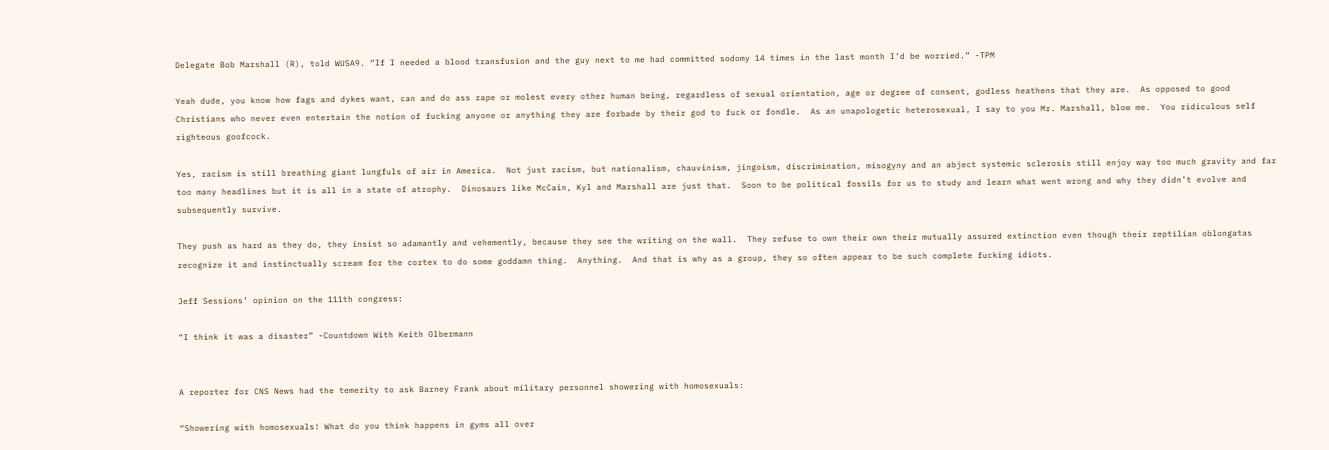Delegate Bob Marshall (R), told WUSA9. “If I needed a blood transfusion and the guy next to me had committed sodomy 14 times in the last month I’d be worried.” -TPM

Yeah dude, you know how fags and dykes want, can and do ass rape or molest every other human being, regardless of sexual orientation, age or degree of consent, godless heathens that they are.  As opposed to good Christians who never even entertain the notion of fucking anyone or anything they are forbade by their god to fuck or fondle.  As an unapologetic heterosexual, I say to you Mr. Marshall, blow me.  You ridiculous self righteous goofcock.

Yes, racism is still breathing giant lungfuls of air in America.  Not just racism, but nationalism, chauvinism, jingoism, discrimination, misogyny and an abject systemic sclerosis still enjoy way too much gravity and far too many headlines but it is all in a state of atrophy.  Dinosaurs like McCain, Kyl and Marshall are just that.  Soon to be political fossils for us to study and learn what went wrong and why they didn’t evolve and subsequently survive.

They push as hard as they do, they insist so adamantly and vehemently, because they see the writing on the wall.  They refuse to own their own their mutually assured extinction even though their reptilian oblongatas recognize it and instinctually scream for the cortex to do some goddamn thing.  Anything.  And that is why as a group, they so often appear to be such complete fucking idiots.

Jeff Sessions’ opinion on the 111th congress:

“I think it was a disaster” -Countdown With Keith Olbermann


A reporter for CNS News had the temerity to ask Barney Frank about military personnel showering with homosexuals:

“Showering with homosexuals! What do you think happens in gyms all over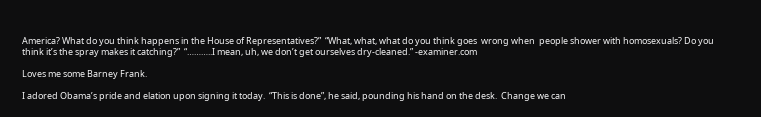America? What do you think happens in the House of Representatives?”  “What, what, what do you think goes  wrong when  people shower with homosexuals? Do you think it’s the spray makes it catching?”  “………..I mean, uh, we don’t get ourselves dry-cleaned.” -examiner.com

Loves me some Barney Frank.

I adored Obama’s pride and elation upon signing it today.  “This is done”, he said, pounding his hand on the desk.  Change we can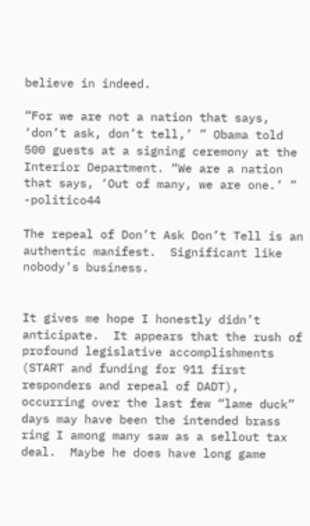believe in indeed.

“For we are not a nation that says, ‘don’t ask, don’t tell,’ ” Obama told 500 guests at a signing ceremony at the Interior Department. “We are a nation that says, ‘Out of many, we are one.’ ” -politico44

The repeal of Don’t Ask Don’t Tell is an authentic manifest.  Significant like nobody’s business.


It gives me hope I honestly didn’t anticipate.  It appears that the rush of profound legislative accomplishments (START and funding for 911 first responders and repeal of DADT), occurring over the last few “lame duck” days may have been the intended brass ring I among many saw as a sellout tax deal.  Maybe he does have long game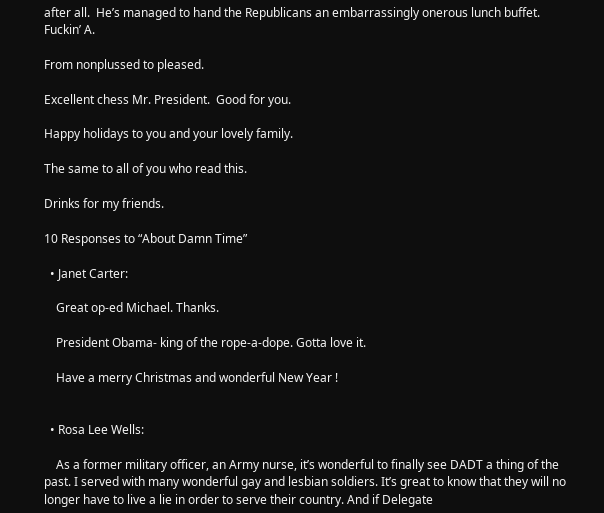after all.  He’s managed to hand the Republicans an embarrassingly onerous lunch buffet.  Fuckin’ A.

From nonplussed to pleased.

Excellent chess Mr. President.  Good for you.

Happy holidays to you and your lovely family.

The same to all of you who read this.

Drinks for my friends.

10 Responses to “About Damn Time”

  • Janet Carter:

    Great op-ed Michael. Thanks.

    President Obama- king of the rope-a-dope. Gotta love it.

    Have a merry Christmas and wonderful New Year !


  • Rosa Lee Wells:

    As a former military officer, an Army nurse, it’s wonderful to finally see DADT a thing of the past. I served with many wonderful gay and lesbian soldiers. It’s great to know that they will no longer have to live a lie in order to serve their country. And if Delegate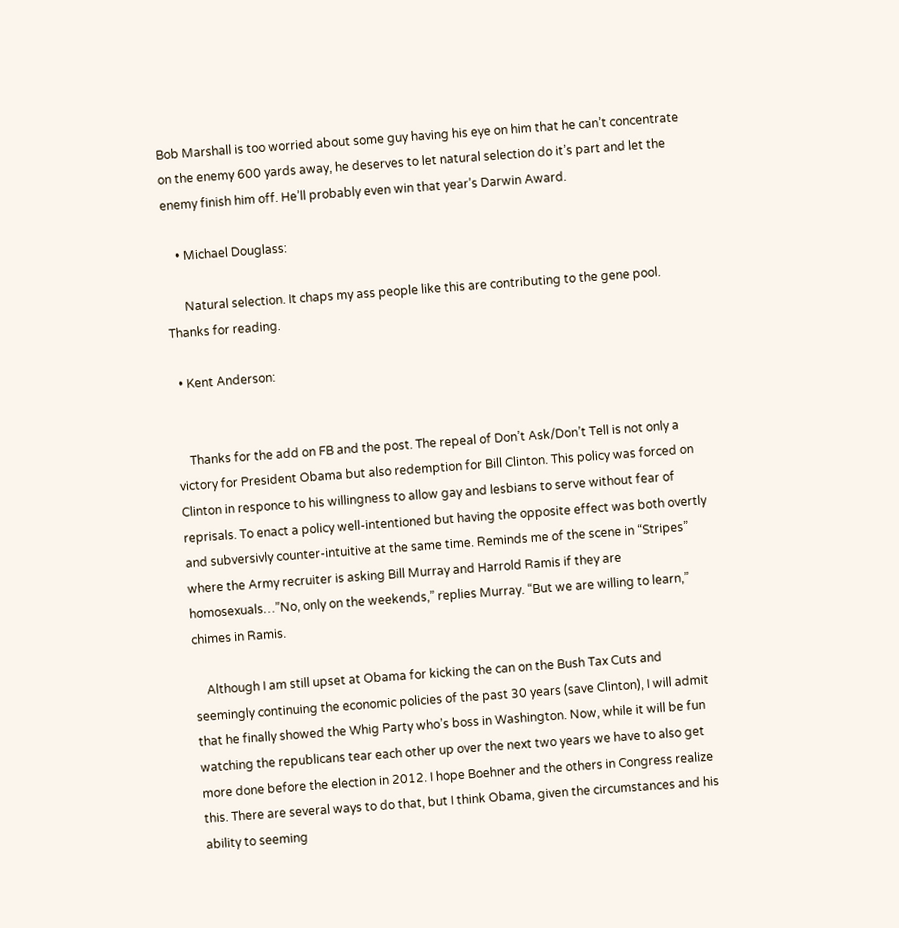Bob Marshall is too worried about some guy having his eye on him that he can’t concentrate on the enemy 600 yards away, he deserves to let natural selection do it’s part and let the enemy finish him off. He’ll probably even win that year’s Darwin Award.

    • Michael Douglass:

      Natural selection. It chaps my ass people like this are contributing to the gene pool. Thanks for reading.

  • Kent Anderson:


    Thanks for the add on FB and the post. The repeal of Don’t Ask/Don’t Tell is not only a victory for President Obama but also redemption for Bill Clinton. This policy was forced on Clinton in responce to his willingness to allow gay and lesbians to serve without fear of reprisals. To enact a policy well-intentioned but having the opposite effect was both overtly and subversivly counter-intuitive at the same time. Reminds me of the scene in “Stripes” where the Army recruiter is asking Bill Murray and Harrold Ramis if they are homosexuals…”No, only on the weekends,” replies Murray. “But we are willing to learn,” chimes in Ramis.

    Although I am still upset at Obama for kicking the can on the Bush Tax Cuts and seemingly continuing the economic policies of the past 30 years (save Clinton), I will admit that he finally showed the Whig Party who’s boss in Washington. Now, while it will be fun watching the republicans tear each other up over the next two years we have to also get more done before the election in 2012. I hope Boehner and the others in Congress realize this. There are several ways to do that, but I think Obama, given the circumstances and his ability to seeming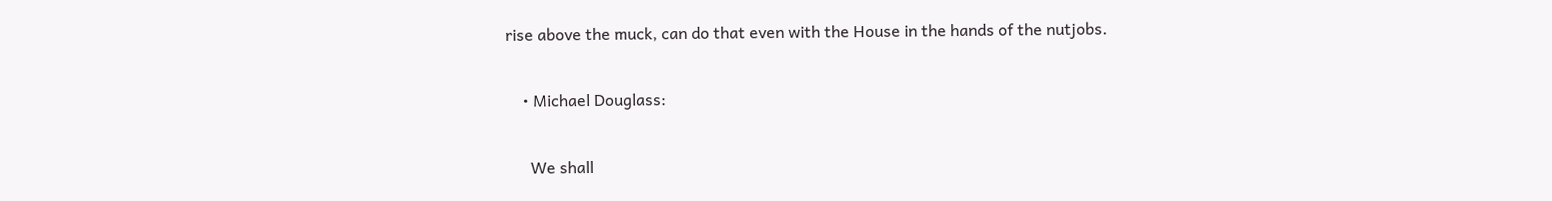rise above the muck, can do that even with the House in the hands of the nutjobs.

    • Michael Douglass:

      We shall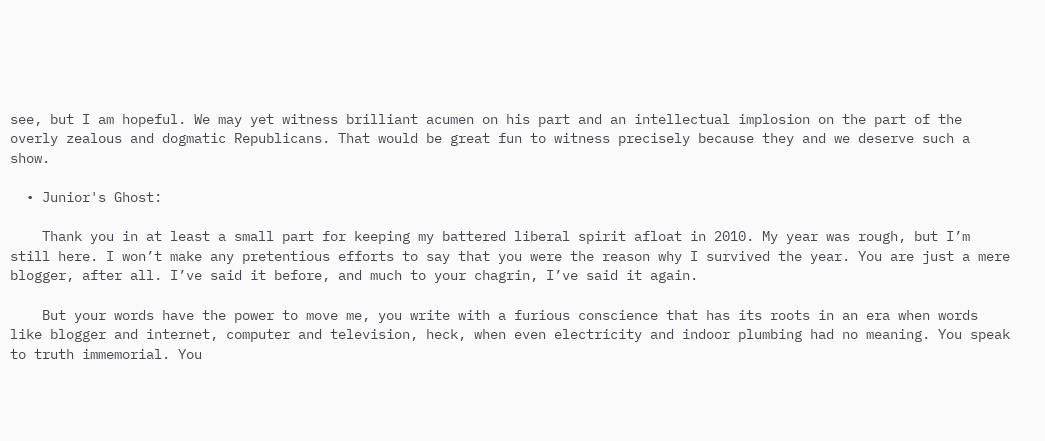see, but I am hopeful. We may yet witness brilliant acumen on his part and an intellectual implosion on the part of the overly zealous and dogmatic Republicans. That would be great fun to witness precisely because they and we deserve such a show.

  • Junior's Ghost:

    Thank you in at least a small part for keeping my battered liberal spirit afloat in 2010. My year was rough, but I’m still here. I won’t make any pretentious efforts to say that you were the reason why I survived the year. You are just a mere blogger, after all. I’ve said it before, and much to your chagrin, I’ve said it again.

    But your words have the power to move me, you write with a furious conscience that has its roots in an era when words like blogger and internet, computer and television, heck, when even electricity and indoor plumbing had no meaning. You speak to truth immemorial. You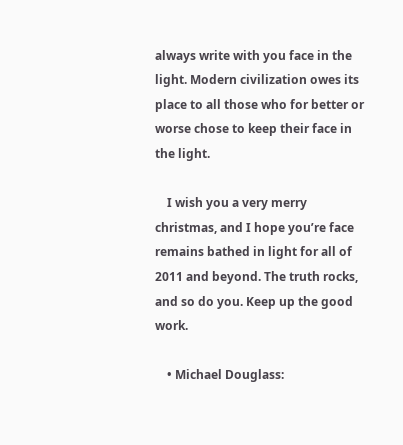always write with you face in the light. Modern civilization owes its place to all those who for better or worse chose to keep their face in the light.

    I wish you a very merry christmas, and I hope you’re face remains bathed in light for all of 2011 and beyond. The truth rocks, and so do you. Keep up the good work.

    • Michael Douglass: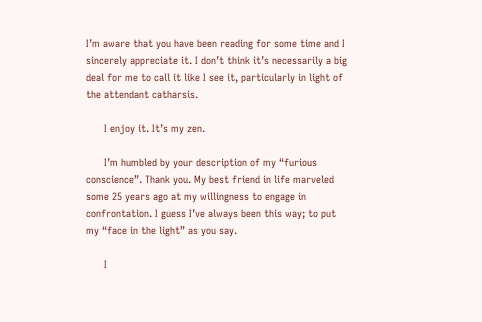I’m aware that you have been reading for some time and I sincerely appreciate it. I don’t think it’s necessarily a big deal for me to call it like I see it, particularly in light of the attendant catharsis.

      I enjoy it. It’s my zen.

      I’m humbled by your description of my “furious conscience”. Thank you. My best friend in life marveled some 25 years ago at my willingness to engage in confrontation. I guess I’ve always been this way; to put my “face in the light” as you say.

      I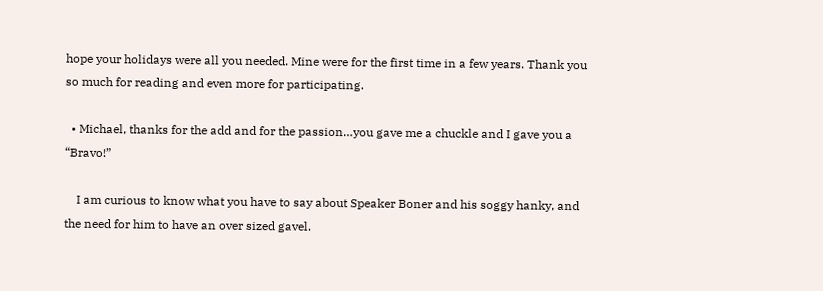hope your holidays were all you needed. Mine were for the first time in a few years. Thank you so much for reading and even more for participating.

  • Michael, thanks for the add and for the passion…you gave me a chuckle and I gave you a “Bravo!”

    I am curious to know what you have to say about Speaker Boner and his soggy hanky, and the need for him to have an over sized gavel.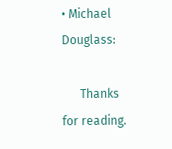• Michael Douglass:

      Thanks for reading.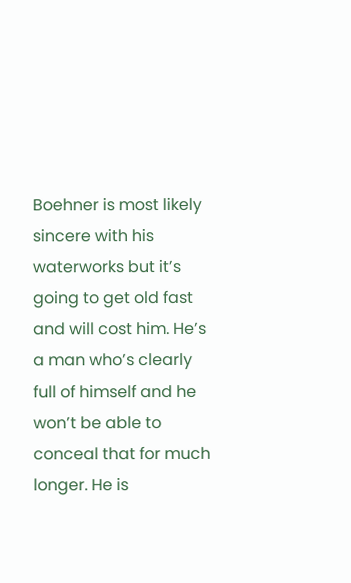Boehner is most likely sincere with his waterworks but it’s going to get old fast and will cost him. He’s a man who’s clearly full of himself and he won’t be able to conceal that for much longer. He is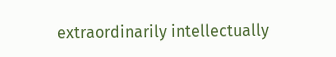extraordinarily intellectually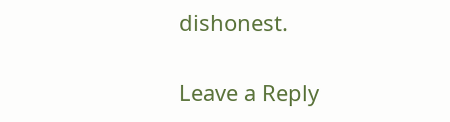dishonest.

Leave a Reply